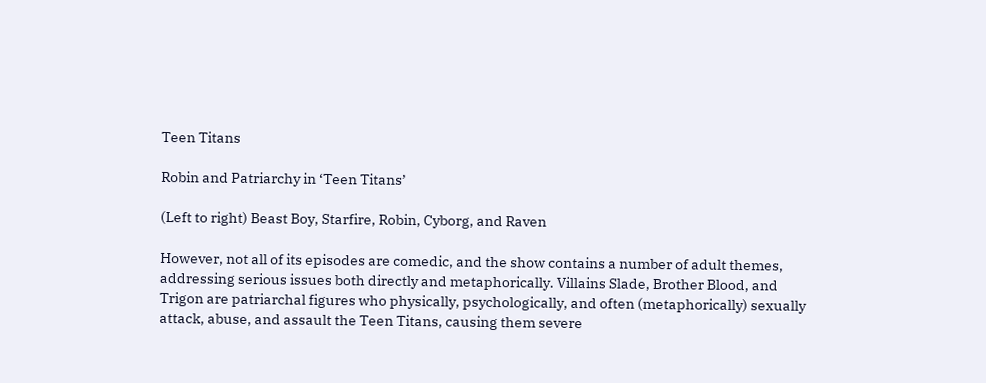Teen Titans

Robin and Patriarchy in ‘Teen Titans’

(Left to right) Beast Boy, Starfire, Robin, Cyborg, and Raven

However, not all of its episodes are comedic, and the show contains a number of adult themes, addressing serious issues both directly and metaphorically. Villains Slade, Brother Blood, and Trigon are patriarchal figures who physically, psychologically, and often (metaphorically) sexually attack, abuse, and assault the Teen Titans, causing them severe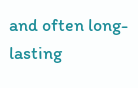and often long-lasting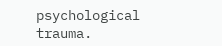psychological trauma.